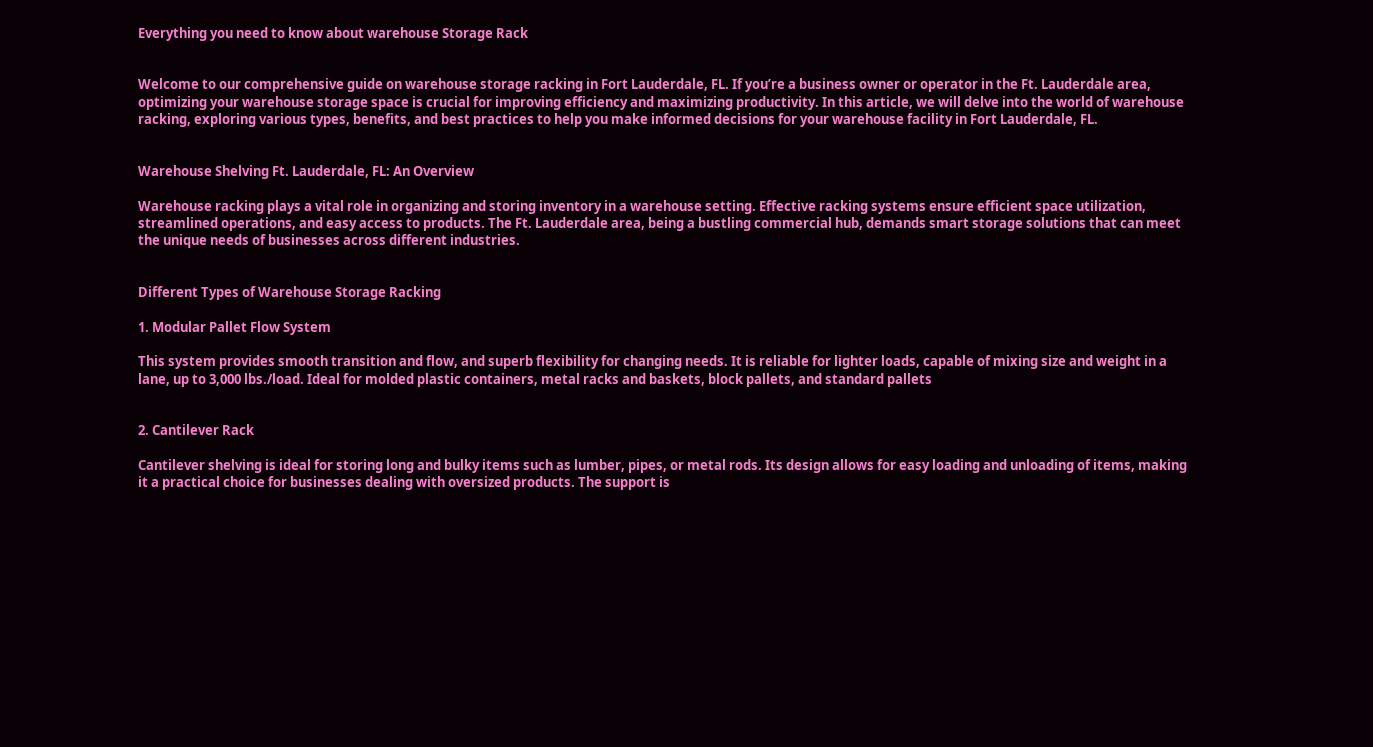Everything you need to know about warehouse Storage Rack


Welcome to our comprehensive guide on warehouse storage racking in Fort Lauderdale, FL. If you’re a business owner or operator in the Ft. Lauderdale area, optimizing your warehouse storage space is crucial for improving efficiency and maximizing productivity. In this article, we will delve into the world of warehouse racking, exploring various types, benefits, and best practices to help you make informed decisions for your warehouse facility in Fort Lauderdale, FL.


Warehouse Shelving Ft. Lauderdale, FL: An Overview

Warehouse racking plays a vital role in organizing and storing inventory in a warehouse setting. Effective racking systems ensure efficient space utilization, streamlined operations, and easy access to products. The Ft. Lauderdale area, being a bustling commercial hub, demands smart storage solutions that can meet the unique needs of businesses across different industries.


Different Types of Warehouse Storage Racking

1. Modular Pallet Flow System

This system provides smooth transition and flow, and superb flexibility for changing needs. It is reliable for lighter loads, capable of mixing size and weight in a lane, up to 3,000 lbs./load. Ideal for molded plastic containers, metal racks and baskets, block pallets, and standard pallets


2. Cantilever Rack

Cantilever shelving is ideal for storing long and bulky items such as lumber, pipes, or metal rods. Its design allows for easy loading and unloading of items, making it a practical choice for businesses dealing with oversized products. The support is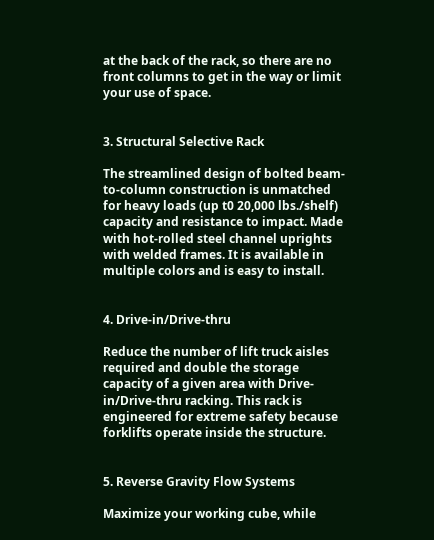at the back of the rack, so there are no front columns to get in the way or limit your use of space.


3. Structural Selective Rack

The streamlined design of bolted beam-to-column construction is unmatched for heavy loads (up t0 20,000 lbs./shelf) capacity and resistance to impact. Made with hot-rolled steel channel uprights with welded frames. It is available in multiple colors and is easy to install.


4. Drive-in/Drive-thru

Reduce the number of lift truck aisles required and double the storage capacity of a given area with Drive-in/Drive-thru racking. This rack is engineered for extreme safety because forklifts operate inside the structure.


5. Reverse Gravity Flow Systems

Maximize your working cube, while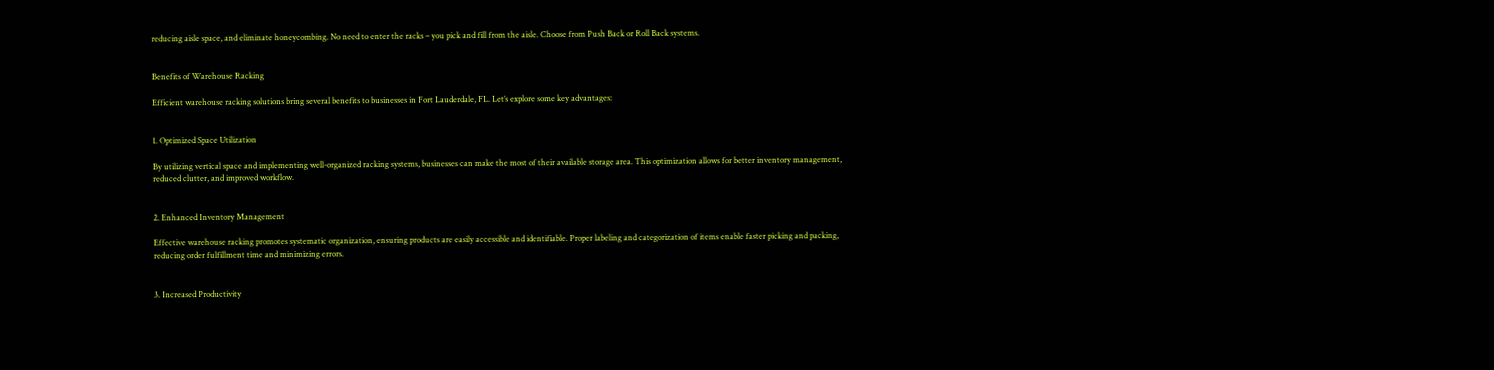reducing aisle space, and eliminate honeycombing. No need to enter the racks – you pick and fill from the aisle. Choose from Push Back or Roll Back systems.


Benefits of Warehouse Racking

Efficient warehouse racking solutions bring several benefits to businesses in Fort Lauderdale, FL. Let’s explore some key advantages:


1. Optimized Space Utilization

By utilizing vertical space and implementing well-organized racking systems, businesses can make the most of their available storage area. This optimization allows for better inventory management, reduced clutter, and improved workflow.


2. Enhanced Inventory Management

Effective warehouse racking promotes systematic organization, ensuring products are easily accessible and identifiable. Proper labeling and categorization of items enable faster picking and packing, reducing order fulfillment time and minimizing errors.


3. Increased Productivity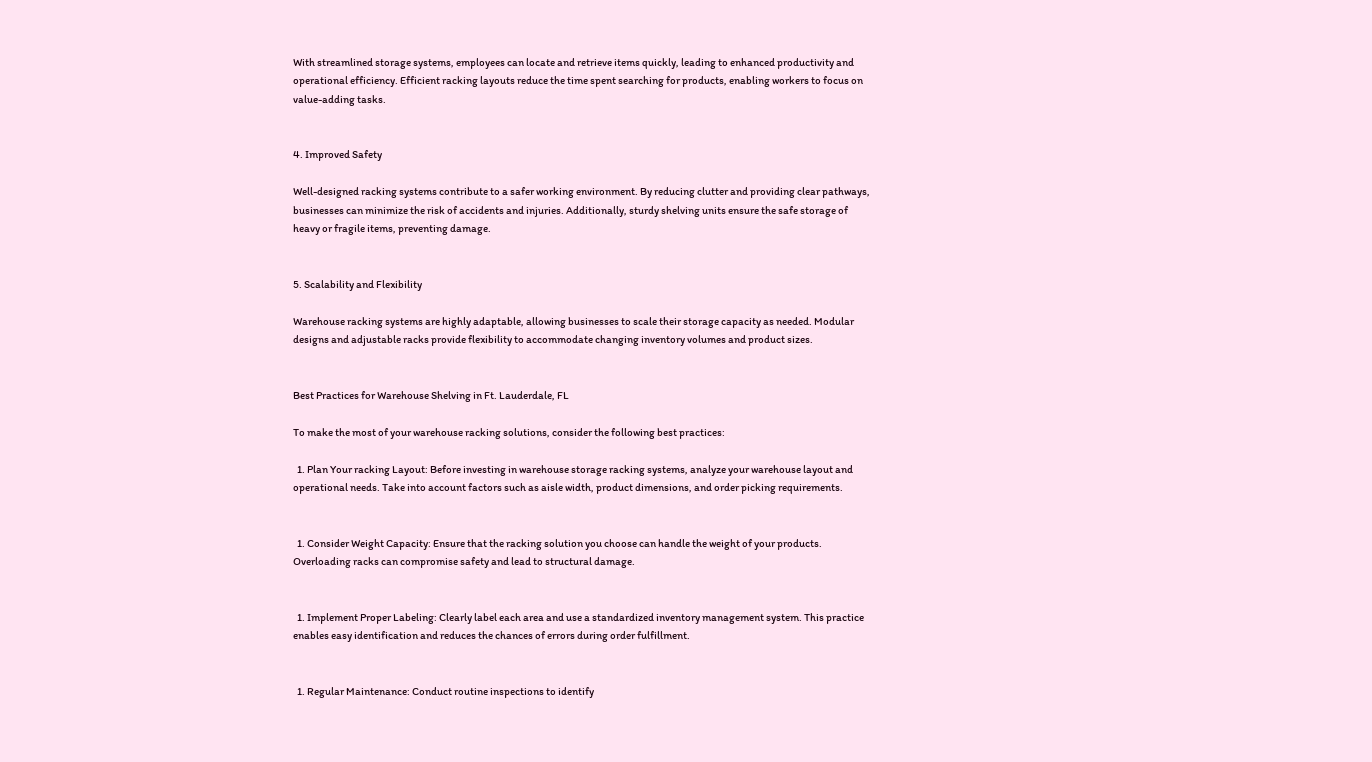With streamlined storage systems, employees can locate and retrieve items quickly, leading to enhanced productivity and operational efficiency. Efficient racking layouts reduce the time spent searching for products, enabling workers to focus on value-adding tasks.


4. Improved Safety

Well-designed racking systems contribute to a safer working environment. By reducing clutter and providing clear pathways, businesses can minimize the risk of accidents and injuries. Additionally, sturdy shelving units ensure the safe storage of heavy or fragile items, preventing damage.


5. Scalability and Flexibility

Warehouse racking systems are highly adaptable, allowing businesses to scale their storage capacity as needed. Modular designs and adjustable racks provide flexibility to accommodate changing inventory volumes and product sizes.


Best Practices for Warehouse Shelving in Ft. Lauderdale, FL

To make the most of your warehouse racking solutions, consider the following best practices:

  1. Plan Your racking Layout: Before investing in warehouse storage racking systems, analyze your warehouse layout and operational needs. Take into account factors such as aisle width, product dimensions, and order picking requirements.


  1. Consider Weight Capacity: Ensure that the racking solution you choose can handle the weight of your products. Overloading racks can compromise safety and lead to structural damage.


  1. Implement Proper Labeling: Clearly label each area and use a standardized inventory management system. This practice enables easy identification and reduces the chances of errors during order fulfillment.


  1. Regular Maintenance: Conduct routine inspections to identify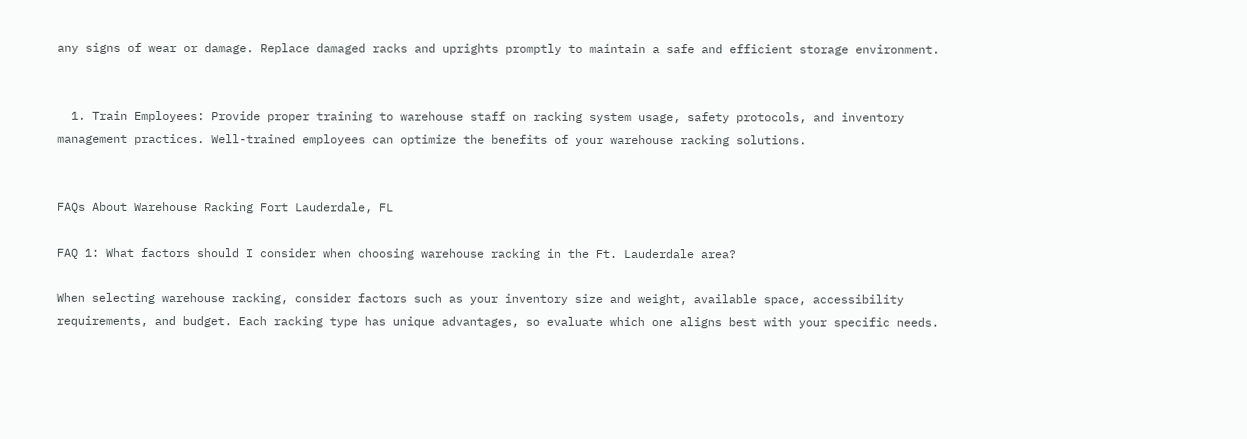any signs of wear or damage. Replace damaged racks and uprights promptly to maintain a safe and efficient storage environment.


  1. Train Employees: Provide proper training to warehouse staff on racking system usage, safety protocols, and inventory management practices. Well-trained employees can optimize the benefits of your warehouse racking solutions.


FAQs About Warehouse Racking Fort Lauderdale, FL

FAQ 1: What factors should I consider when choosing warehouse racking in the Ft. Lauderdale area?

When selecting warehouse racking, consider factors such as your inventory size and weight, available space, accessibility requirements, and budget. Each racking type has unique advantages, so evaluate which one aligns best with your specific needs.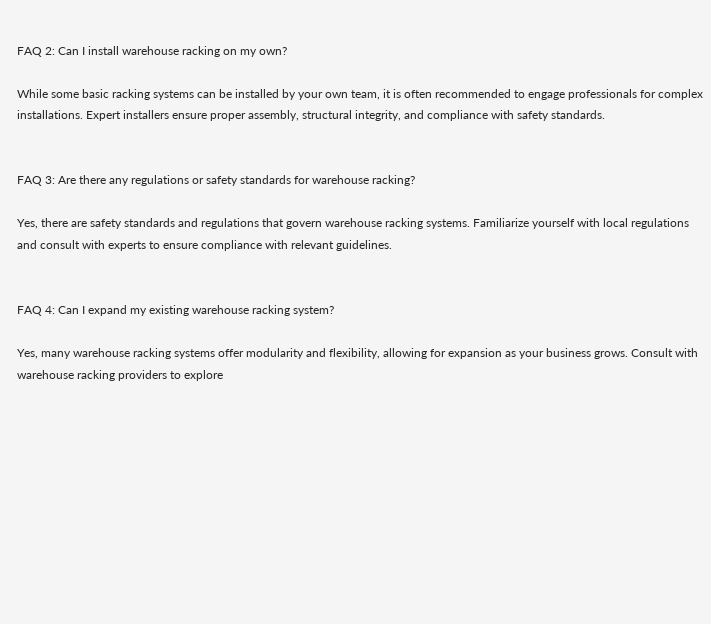FAQ 2: Can I install warehouse racking on my own?

While some basic racking systems can be installed by your own team, it is often recommended to engage professionals for complex installations. Expert installers ensure proper assembly, structural integrity, and compliance with safety standards.


FAQ 3: Are there any regulations or safety standards for warehouse racking?

Yes, there are safety standards and regulations that govern warehouse racking systems. Familiarize yourself with local regulations and consult with experts to ensure compliance with relevant guidelines.


FAQ 4: Can I expand my existing warehouse racking system?

Yes, many warehouse racking systems offer modularity and flexibility, allowing for expansion as your business grows. Consult with warehouse racking providers to explore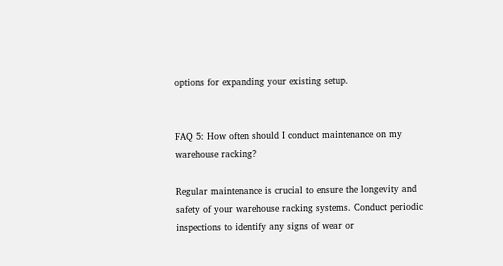options for expanding your existing setup.


FAQ 5: How often should I conduct maintenance on my warehouse racking?

Regular maintenance is crucial to ensure the longevity and safety of your warehouse racking systems. Conduct periodic inspections to identify any signs of wear or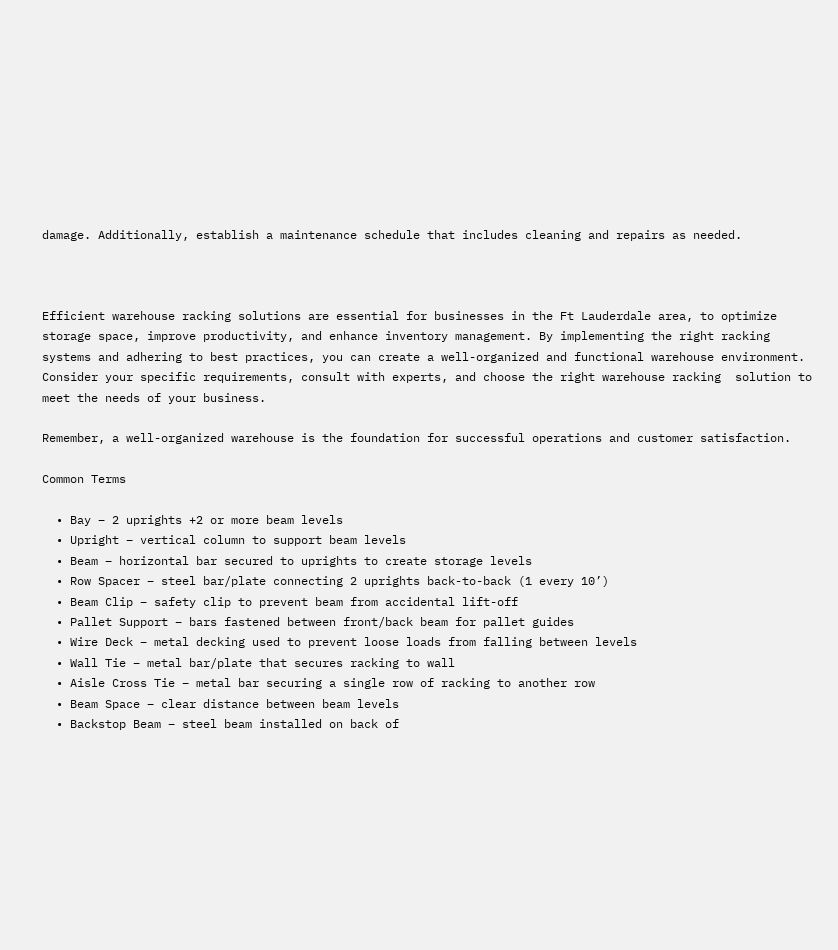damage. Additionally, establish a maintenance schedule that includes cleaning and repairs as needed.



Efficient warehouse racking solutions are essential for businesses in the Ft Lauderdale area, to optimize storage space, improve productivity, and enhance inventory management. By implementing the right racking systems and adhering to best practices, you can create a well-organized and functional warehouse environment. Consider your specific requirements, consult with experts, and choose the right warehouse racking  solution to meet the needs of your business.

Remember, a well-organized warehouse is the foundation for successful operations and customer satisfaction.

Common Terms

  • Bay – 2 uprights +2 or more beam levels
  • Upright – vertical column to support beam levels
  • Beam – horizontal bar secured to uprights to create storage levels
  • Row Spacer – steel bar/plate connecting 2 uprights back-to-back (1 every 10’)
  • Beam Clip – safety clip to prevent beam from accidental lift-off
  • Pallet Support – bars fastened between front/back beam for pallet guides
  • Wire Deck – metal decking used to prevent loose loads from falling between levels
  • Wall Tie – metal bar/plate that secures racking to wall
  • Aisle Cross Tie – metal bar securing a single row of racking to another row
  • Beam Space – clear distance between beam levels
  • Backstop Beam – steel beam installed on back of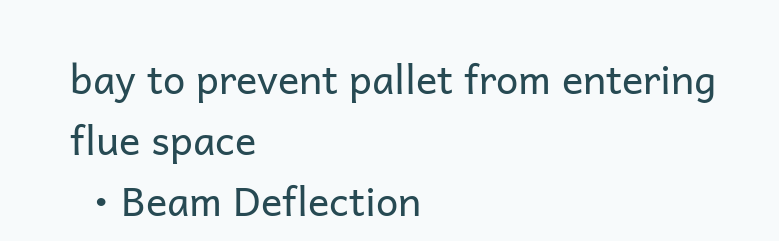bay to prevent pallet from entering flue space
  • Beam Deflection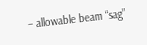– allowable beam “sag”